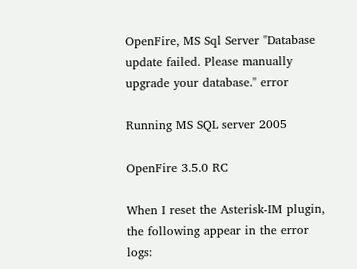OpenFire, MS Sql Server "Database update failed. Please manually upgrade your database." error

Running MS SQL server 2005

OpenFire 3.5.0 RC

When I reset the Asterisk-IM plugin, the following appear in the error logs: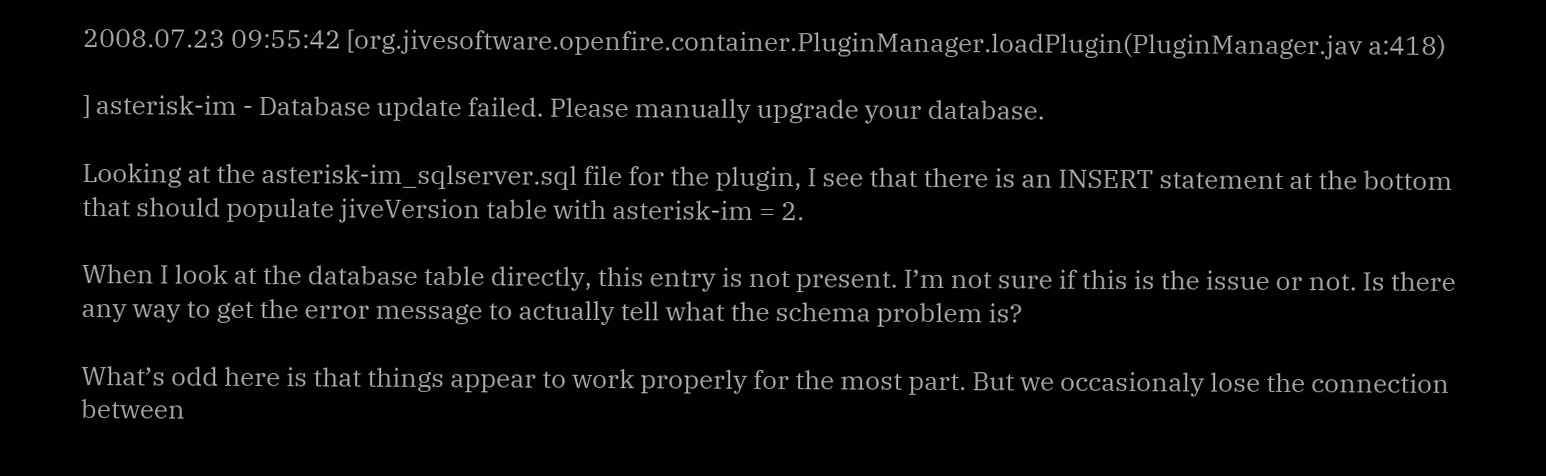2008.07.23 09:55:42 [org.jivesoftware.openfire.container.PluginManager.loadPlugin(PluginManager.jav a:418)

] asterisk-im - Database update failed. Please manually upgrade your database.

Looking at the asterisk-im_sqlserver.sql file for the plugin, I see that there is an INSERT statement at the bottom that should populate jiveVersion table with asterisk-im = 2.

When I look at the database table directly, this entry is not present. I’m not sure if this is the issue or not. Is there any way to get the error message to actually tell what the schema problem is?

What’s odd here is that things appear to work properly for the most part. But we occasionaly lose the connection between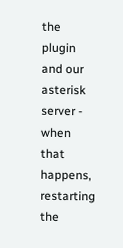the plugin and our asterisk server - when that happens, restarting the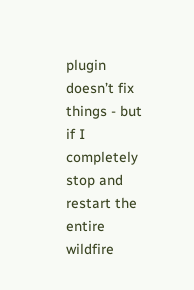plugin doesn’t fix things - but if I completely stop and restart the entire wildfire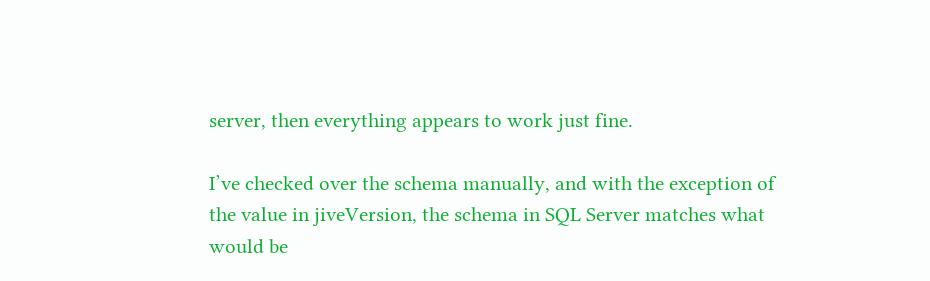server, then everything appears to work just fine.

I’ve checked over the schema manually, and with the exception of the value in jiveVersion, the schema in SQL Server matches what would be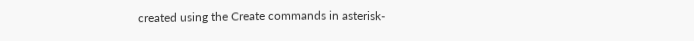created using the Create commands in asterisk-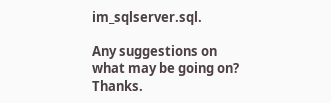im_sqlserver.sql.

Any suggestions on what may be going on? Thanks.